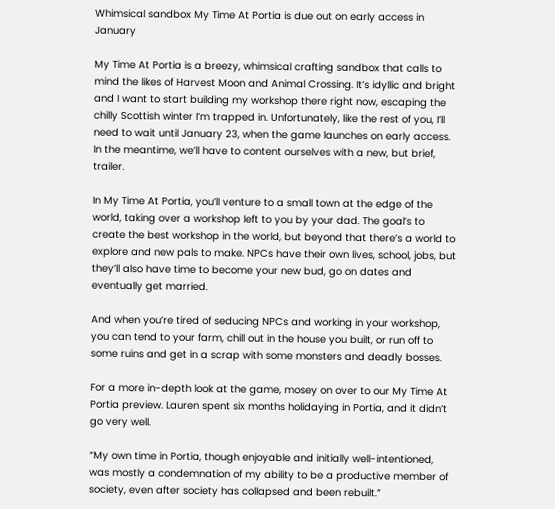Whimsical sandbox My Time At Portia is due out on early access in January

My Time At Portia is a breezy, whimsical crafting sandbox that calls to mind the likes of Harvest Moon and Animal Crossing. It’s idyllic and bright and I want to start building my workshop there right now, escaping the chilly Scottish winter I’m trapped in. Unfortunately, like the rest of you, I’ll need to wait until January 23, when the game launches on early access. In the meantime, we’ll have to content ourselves with a new, but brief, trailer.

In My Time At Portia, you’ll venture to a small town at the edge of the world, taking over a workshop left to you by your dad. The goal’s to create the best workshop in the world, but beyond that there’s a world to explore and new pals to make. NPCs have their own lives, school, jobs, but they’ll also have time to become your new bud, go on dates and eventually get married.

And when you’re tired of seducing NPCs and working in your workshop, you can tend to your farm, chill out in the house you built, or run off to some ruins and get in a scrap with some monsters and deadly bosses.

For a more in-depth look at the game, mosey on over to our My Time At Portia preview. Lauren spent six months holidaying in Portia, and it didn’t go very well.

“My own time in Portia, though enjoyable and initially well-intentioned, was mostly a condemnation of my ability to be a productive member of society, even after society has collapsed and been rebuilt.”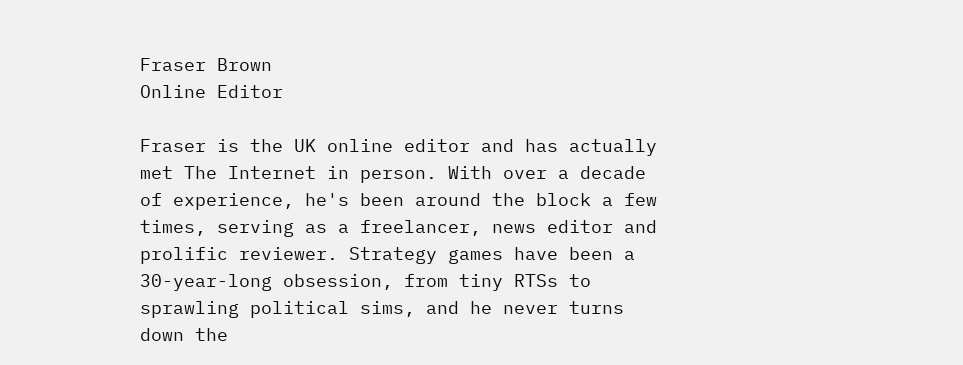Fraser Brown
Online Editor

Fraser is the UK online editor and has actually met The Internet in person. With over a decade of experience, he's been around the block a few times, serving as a freelancer, news editor and prolific reviewer. Strategy games have been a 30-year-long obsession, from tiny RTSs to sprawling political sims, and he never turns down the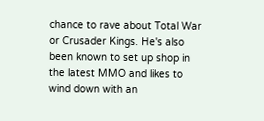chance to rave about Total War or Crusader Kings. He's also been known to set up shop in the latest MMO and likes to wind down with an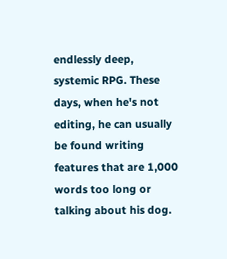endlessly deep, systemic RPG. These days, when he's not editing, he can usually be found writing features that are 1,000 words too long or talking about his dog.